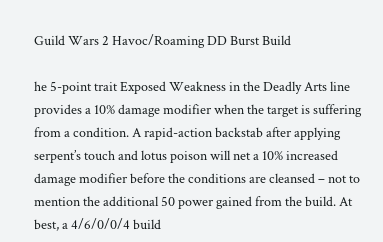Guild Wars 2 Havoc/Roaming DD Burst Build

he 5-point trait Exposed Weakness in the Deadly Arts line provides a 10% damage modifier when the target is suffering from a condition. A rapid-action backstab after applying serpent’s touch and lotus poison will net a 10% increased damage modifier before the conditions are cleansed – not to mention the additional 50 power gained from the build. At best, a 4/6/0/0/4 build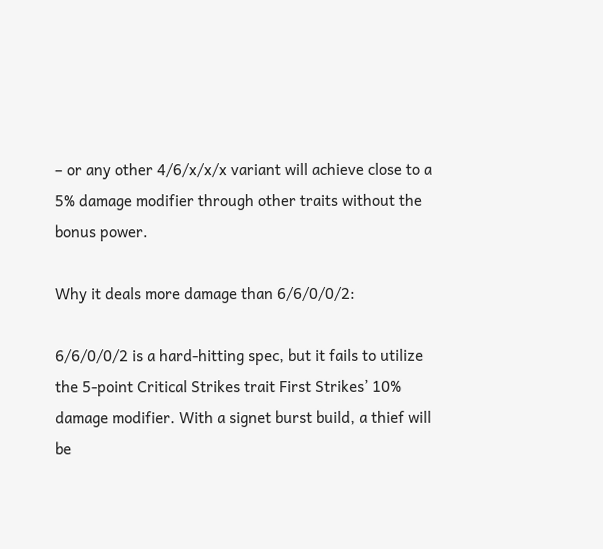– or any other 4/6/x/x/x variant will achieve close to a 5% damage modifier through other traits without the bonus power.

Why it deals more damage than 6/6/0/0/2:

6/6/0/0/2 is a hard-hitting spec, but it fails to utilize the 5-point Critical Strikes trait First Strikes’ 10% damage modifier. With a signet burst build, a thief will be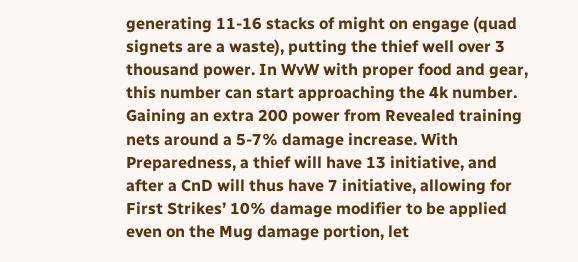generating 11-16 stacks of might on engage (quad signets are a waste), putting the thief well over 3 thousand power. In WvW with proper food and gear, this number can start approaching the 4k number. Gaining an extra 200 power from Revealed training nets around a 5-7% damage increase. With Preparedness, a thief will have 13 initiative, and after a CnD will thus have 7 initiative, allowing for First Strikes’ 10% damage modifier to be applied even on the Mug damage portion, let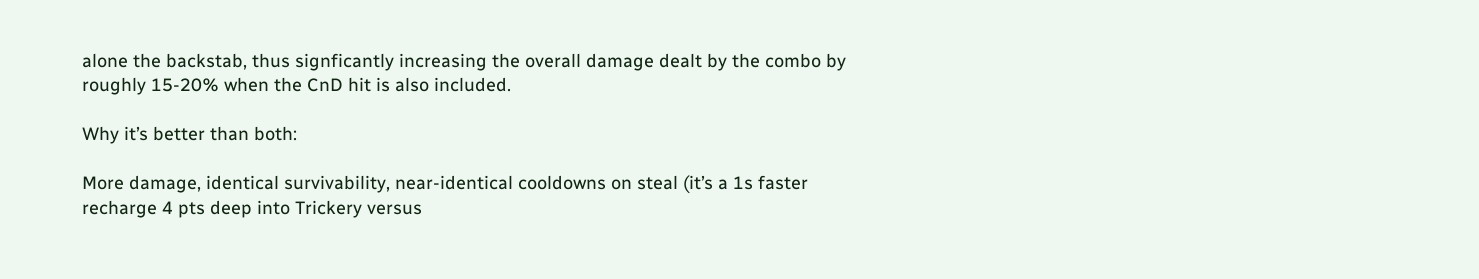alone the backstab, thus signficantly increasing the overall damage dealt by the combo by roughly 15-20% when the CnD hit is also included.

Why it’s better than both:

More damage, identical survivability, near-identical cooldowns on steal (it’s a 1s faster recharge 4 pts deep into Trickery versus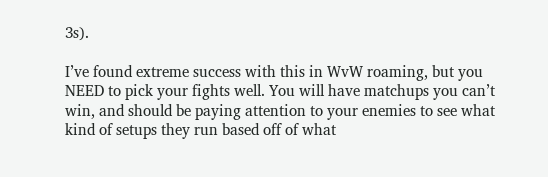3s).

I’ve found extreme success with this in WvW roaming, but you NEED to pick your fights well. You will have matchups you can’t win, and should be paying attention to your enemies to see what kind of setups they run based off of what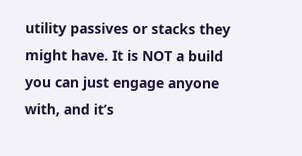utility passives or stacks they might have. It is NOT a build you can just engage anyone with, and it’s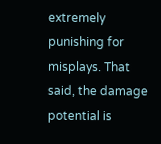extremely punishing for misplays. That said, the damage potential is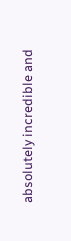absolutely incredible and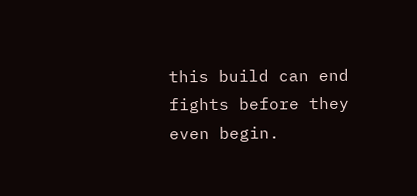this build can end fights before they even begin.